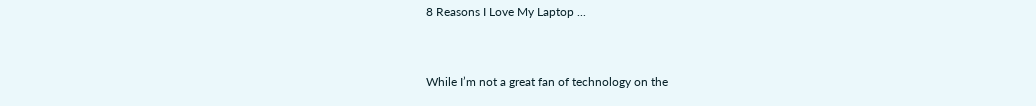8 Reasons I Love My Laptop ...


While I’m not a great fan of technology on the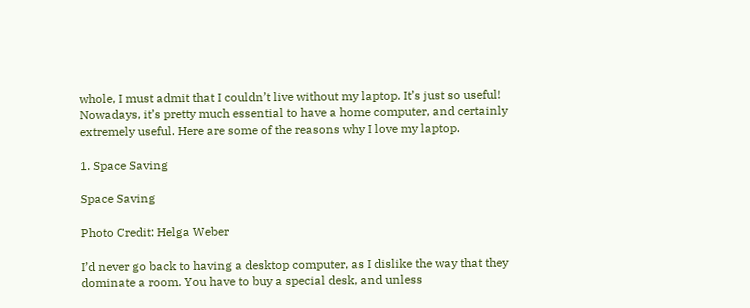whole, I must admit that I couldn’t live without my laptop. It’s just so useful! Nowadays, it’s pretty much essential to have a home computer, and certainly extremely useful. Here are some of the reasons why I love my laptop.

1. Space Saving

Space Saving

Photo Credit: Helga Weber

I’d never go back to having a desktop computer, as I dislike the way that they dominate a room. You have to buy a special desk, and unless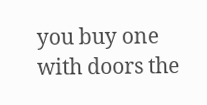you buy one with doors the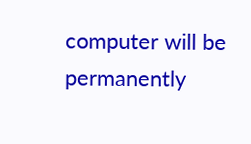computer will be permanently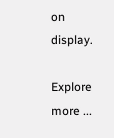on display.

Explore more ...